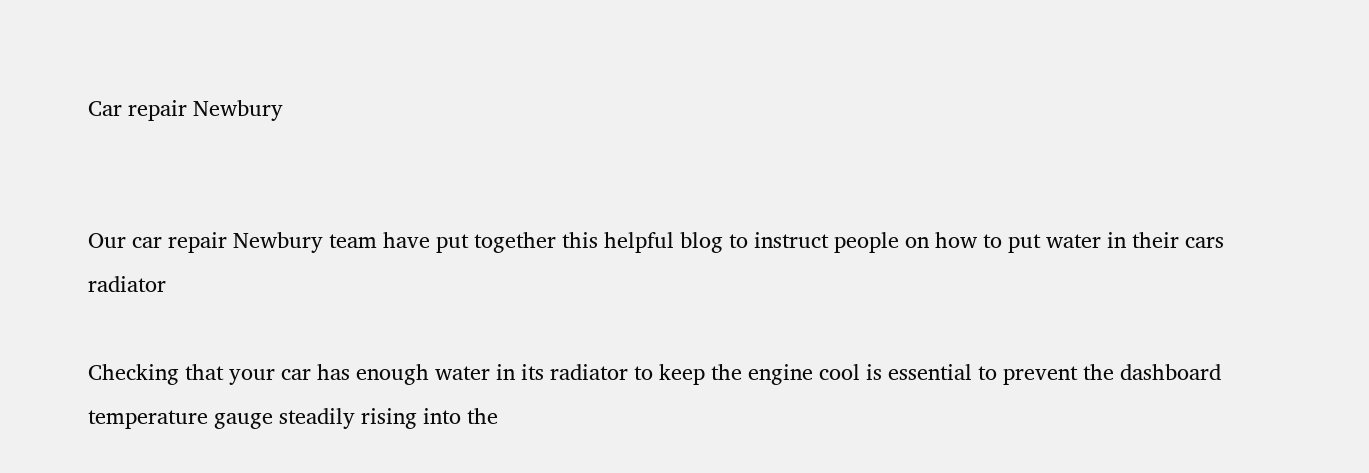Car repair Newbury


Our car repair Newbury team have put together this helpful blog to instruct people on how to put water in their cars radiator

Checking that your car has enough water in its radiator to keep the engine cool is essential to prevent the dashboard temperature gauge steadily rising into the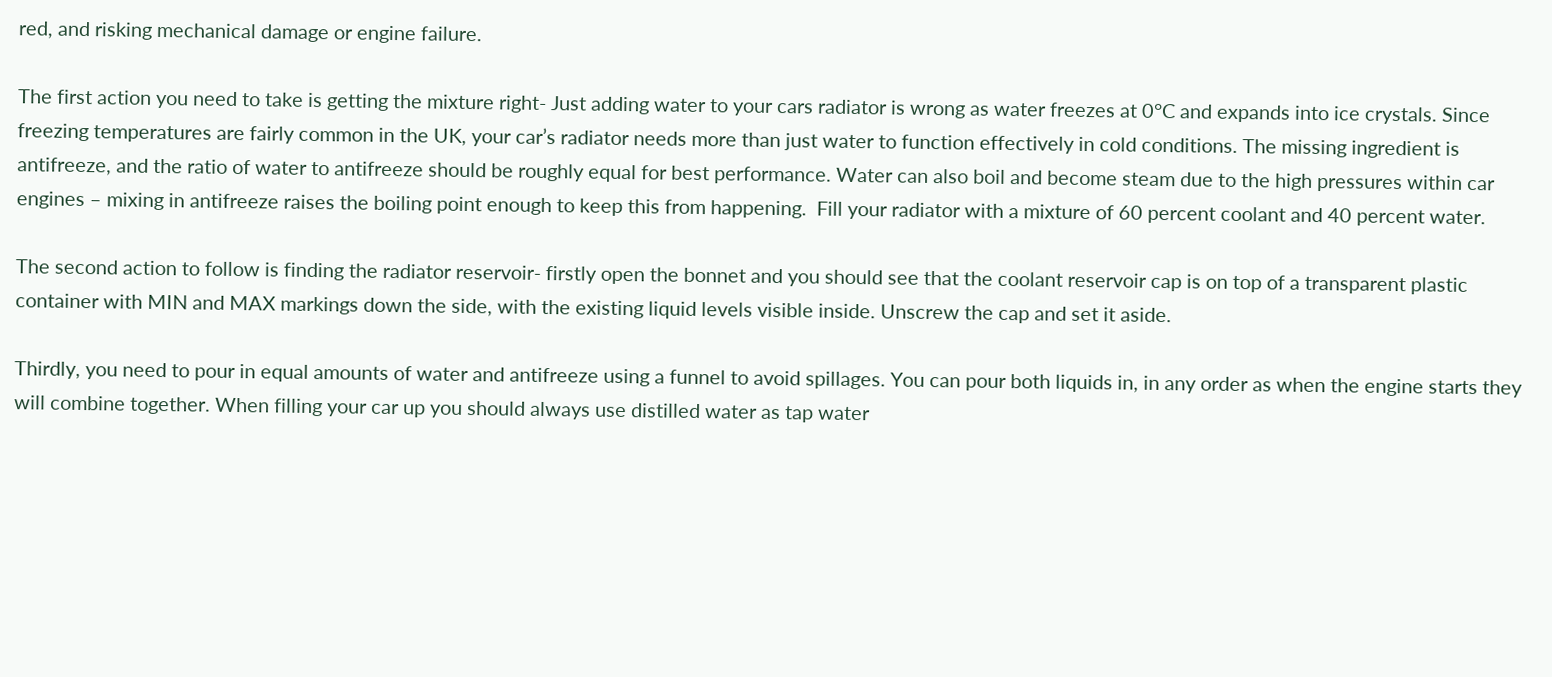red, and risking mechanical damage or engine failure.

The first action you need to take is getting the mixture right- Just adding water to your cars radiator is wrong as water freezes at 0°C and expands into ice crystals. Since freezing temperatures are fairly common in the UK, your car’s radiator needs more than just water to function effectively in cold conditions. The missing ingredient is antifreeze, and the ratio of water to antifreeze should be roughly equal for best performance. Water can also boil and become steam due to the high pressures within car engines – mixing in antifreeze raises the boiling point enough to keep this from happening.  Fill your radiator with a mixture of 60 percent coolant and 40 percent water.

The second action to follow is finding the radiator reservoir- firstly open the bonnet and you should see that the coolant reservoir cap is on top of a transparent plastic container with MIN and MAX markings down the side, with the existing liquid levels visible inside. Unscrew the cap and set it aside.

Thirdly, you need to pour in equal amounts of water and antifreeze using a funnel to avoid spillages. You can pour both liquids in, in any order as when the engine starts they will combine together. When filling your car up you should always use distilled water as tap water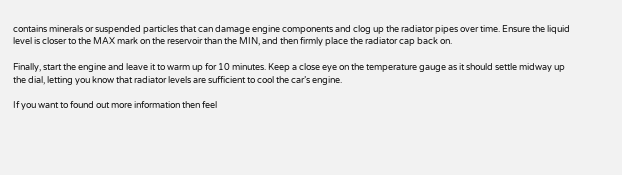contains minerals or suspended particles that can damage engine components and clog up the radiator pipes over time. Ensure the liquid level is closer to the MAX mark on the reservoir than the MIN, and then firmly place the radiator cap back on.

Finally, start the engine and leave it to warm up for 10 minutes. Keep a close eye on the temperature gauge as it should settle midway up the dial, letting you know that radiator levels are sufficient to cool the car’s engine.

If you want to found out more information then feel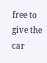free to give the car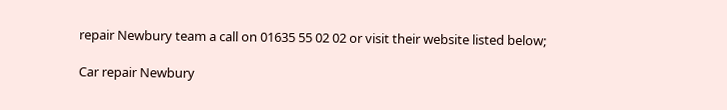repair Newbury team a call on 01635 55 02 02 or visit their website listed below;

Car repair Newbury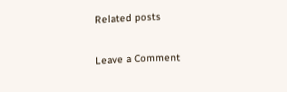Related posts

Leave a Comment